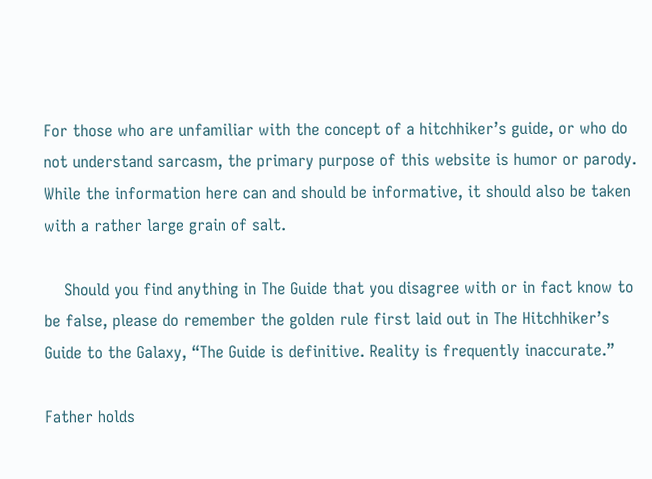For those who are unfamiliar with the concept of a hitchhiker’s guide, or who do not understand sarcasm, the primary purpose of this website is humor or parody. While the information here can and should be informative, it should also be taken with a rather large grain of salt.

    Should you find anything in The Guide that you disagree with or in fact know to be false, please do remember the golden rule first laid out in The Hitchhiker’s Guide to the Galaxy, “The Guide is definitive. Reality is frequently inaccurate.”

Father holds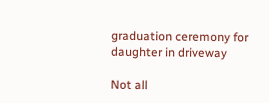graduation ceremony for daughter in driveway

Not all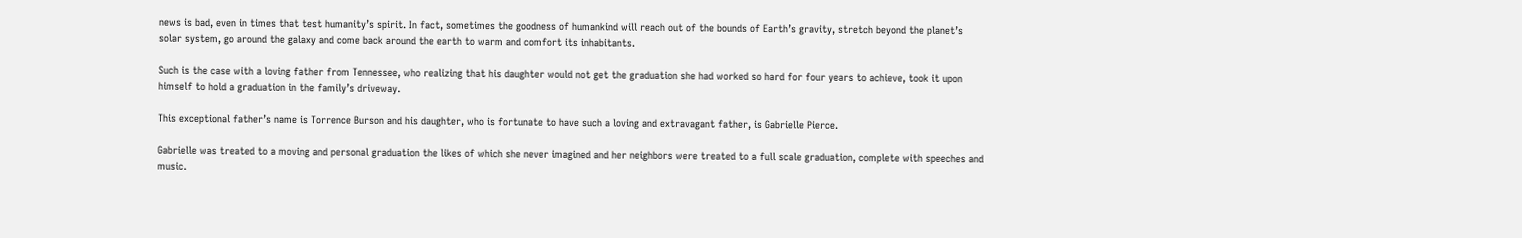news is bad, even in times that test humanity’s spirit. In fact, sometimes the goodness of humankind will reach out of the bounds of Earth’s gravity, stretch beyond the planet’s solar system, go around the galaxy and come back around the earth to warm and comfort its inhabitants.

Such is the case with a loving father from Tennessee, who realizing that his daughter would not get the graduation she had worked so hard for four years to achieve, took it upon himself to hold a graduation in the family’s driveway.

This exceptional father’s name is Torrence Burson and his daughter, who is fortunate to have such a loving and extravagant father, is Gabrielle Pierce.

Gabrielle was treated to a moving and personal graduation the likes of which she never imagined and her neighbors were treated to a full scale graduation, complete with speeches and music.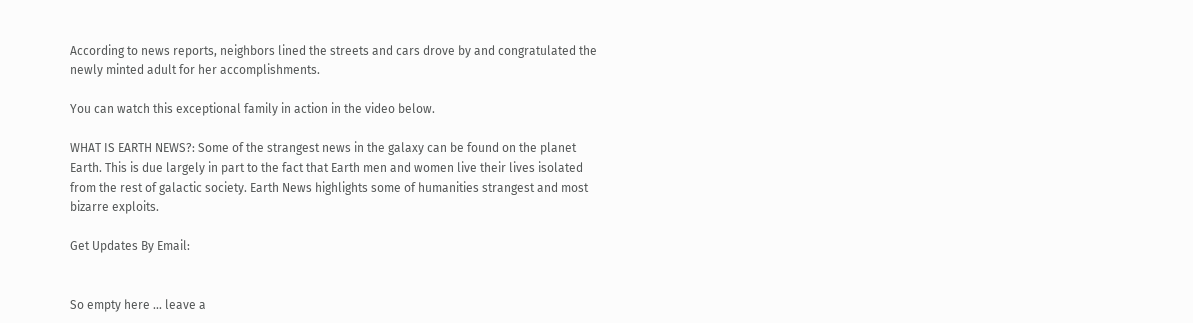According to news reports, neighbors lined the streets and cars drove by and congratulated the newly minted adult for her accomplishments.

You can watch this exceptional family in action in the video below.

WHAT IS EARTH NEWS?: Some of the strangest news in the galaxy can be found on the planet Earth. This is due largely in part to the fact that Earth men and women live their lives isolated from the rest of galactic society. Earth News highlights some of humanities strangest and most bizarre exploits.

Get Updates By Email:


So empty here ... leave a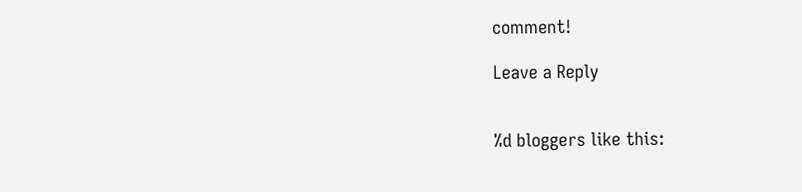comment!

Leave a Reply


%d bloggers like this: